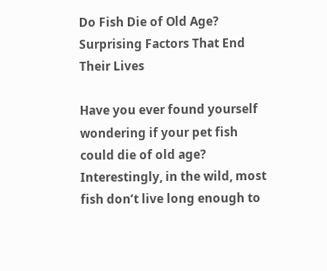Do Fish Die of Old Age? Surprising Factors That End Their Lives

Have you ever found yourself wondering if your pet fish could die of old age? Interestingly, in the wild, most fish don’t live long enough to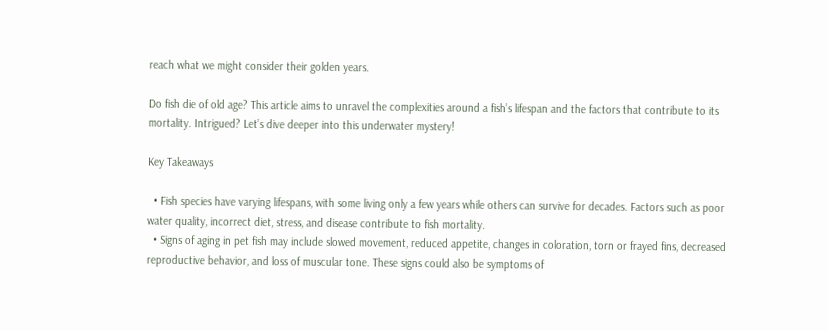reach what we might consider their golden years.

Do fish die of old age? This article aims to unravel the complexities around a fish’s lifespan and the factors that contribute to its mortality. Intrigued? Let’s dive deeper into this underwater mystery!

Key Takeaways

  • Fish species have varying lifespans, with some living only a few years while others can survive for decades. Factors such as poor water quality, incorrect diet, stress, and disease contribute to fish mortality.
  • Signs of aging in pet fish may include slowed movement, reduced appetite, changes in coloration, torn or frayed fins, decreased reproductive behavior, and loss of muscular tone. These signs could also be symptoms of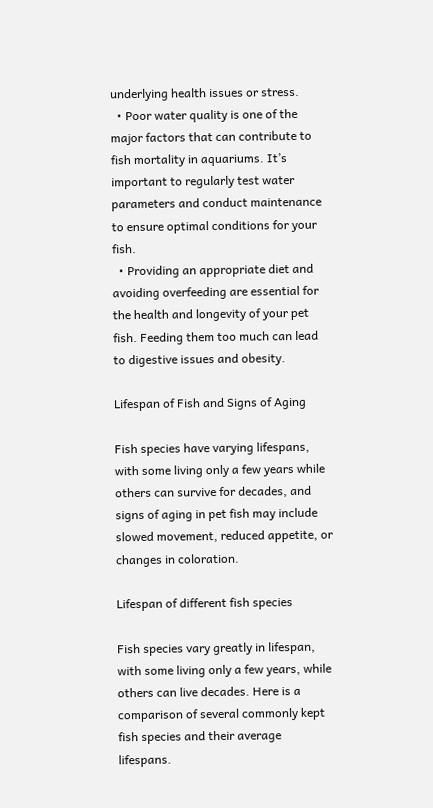underlying health issues or stress.
  • Poor water quality is one of the major factors that can contribute to fish mortality in aquariums. It’s important to regularly test water parameters and conduct maintenance to ensure optimal conditions for your fish.
  • Providing an appropriate diet and avoiding overfeeding are essential for the health and longevity of your pet fish. Feeding them too much can lead to digestive issues and obesity.

Lifespan of Fish and Signs of Aging

Fish species have varying lifespans, with some living only a few years while others can survive for decades, and signs of aging in pet fish may include slowed movement, reduced appetite, or changes in coloration.

Lifespan of different fish species

Fish species vary greatly in lifespan, with some living only a few years, while others can live decades. Here is a comparison of several commonly kept fish species and their average lifespans.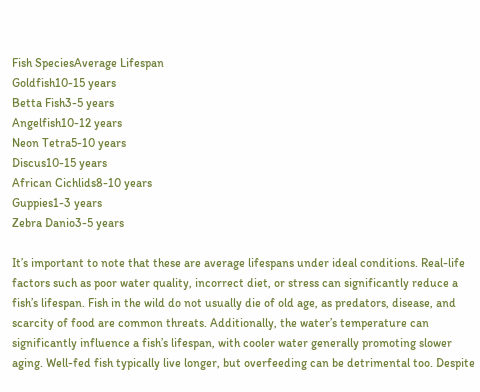Fish SpeciesAverage Lifespan
Goldfish10-15 years
Betta Fish3-5 years
Angelfish10-12 years
Neon Tetra5-10 years
Discus10-15 years
African Cichlids8-10 years
Guppies1-3 years
Zebra Danio3-5 years

It’s important to note that these are average lifespans under ideal conditions. Real-life factors such as poor water quality, incorrect diet, or stress can significantly reduce a fish’s lifespan. Fish in the wild do not usually die of old age, as predators, disease, and scarcity of food are common threats. Additionally, the water’s temperature can significantly influence a fish’s lifespan, with cooler water generally promoting slower aging. Well-fed fish typically live longer, but overfeeding can be detrimental too. Despite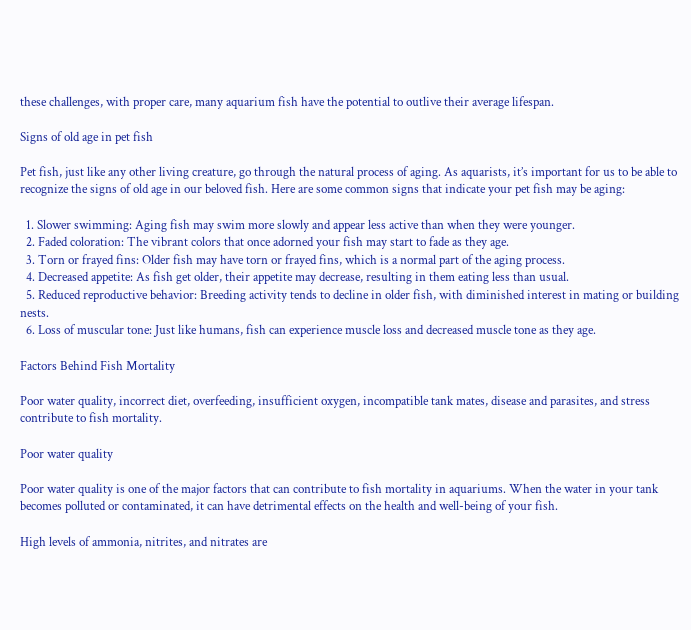these challenges, with proper care, many aquarium fish have the potential to outlive their average lifespan.

Signs of old age in pet fish

Pet fish, just like any other living creature, go through the natural process of aging. As aquarists, it’s important for us to be able to recognize the signs of old age in our beloved fish. Here are some common signs that indicate your pet fish may be aging:

  1. Slower swimming: Aging fish may swim more slowly and appear less active than when they were younger.
  2. Faded coloration: The vibrant colors that once adorned your fish may start to fade as they age.
  3. Torn or frayed fins: Older fish may have torn or frayed fins, which is a normal part of the aging process.
  4. Decreased appetite: As fish get older, their appetite may decrease, resulting in them eating less than usual.
  5. Reduced reproductive behavior: Breeding activity tends to decline in older fish, with diminished interest in mating or building nests.
  6. Loss of muscular tone: Just like humans, fish can experience muscle loss and decreased muscle tone as they age.

Factors Behind Fish Mortality

Poor water quality, incorrect diet, overfeeding, insufficient oxygen, incompatible tank mates, disease and parasites, and stress contribute to fish mortality.

Poor water quality

Poor water quality is one of the major factors that can contribute to fish mortality in aquariums. When the water in your tank becomes polluted or contaminated, it can have detrimental effects on the health and well-being of your fish.

High levels of ammonia, nitrites, and nitrates are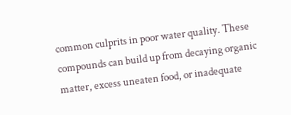common culprits in poor water quality. These compounds can build up from decaying organic matter, excess uneaten food, or inadequate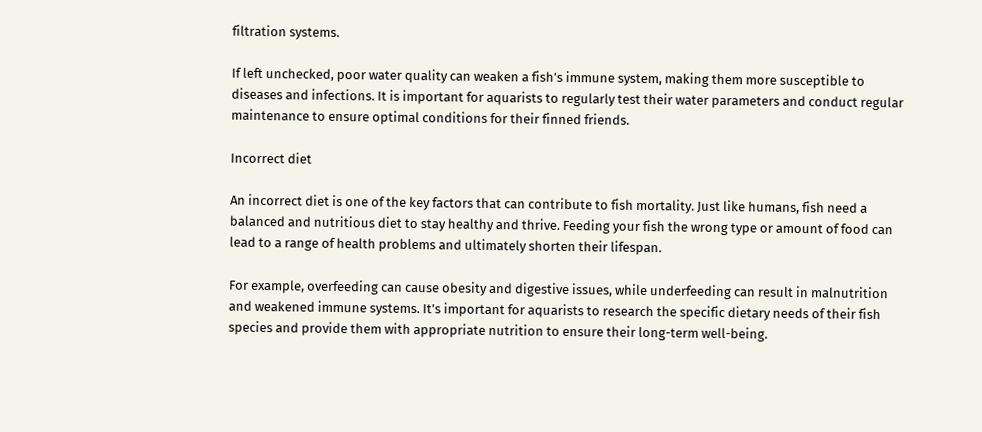filtration systems.

If left unchecked, poor water quality can weaken a fish’s immune system, making them more susceptible to diseases and infections. It is important for aquarists to regularly test their water parameters and conduct regular maintenance to ensure optimal conditions for their finned friends.

Incorrect diet

An incorrect diet is one of the key factors that can contribute to fish mortality. Just like humans, fish need a balanced and nutritious diet to stay healthy and thrive. Feeding your fish the wrong type or amount of food can lead to a range of health problems and ultimately shorten their lifespan.

For example, overfeeding can cause obesity and digestive issues, while underfeeding can result in malnutrition and weakened immune systems. It’s important for aquarists to research the specific dietary needs of their fish species and provide them with appropriate nutrition to ensure their long-term well-being.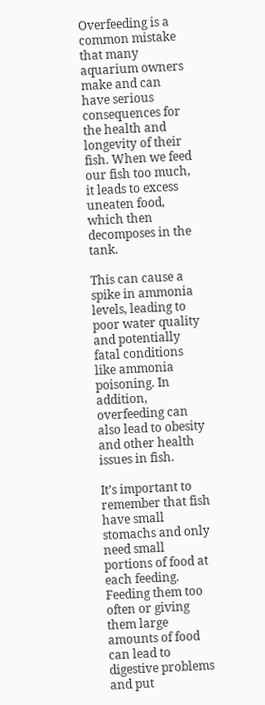Overfeeding is a common mistake that many aquarium owners make and can have serious consequences for the health and longevity of their fish. When we feed our fish too much, it leads to excess uneaten food, which then decomposes in the tank.

This can cause a spike in ammonia levels, leading to poor water quality and potentially fatal conditions like ammonia poisoning. In addition, overfeeding can also lead to obesity and other health issues in fish.

It’s important to remember that fish have small stomachs and only need small portions of food at each feeding. Feeding them too often or giving them large amounts of food can lead to digestive problems and put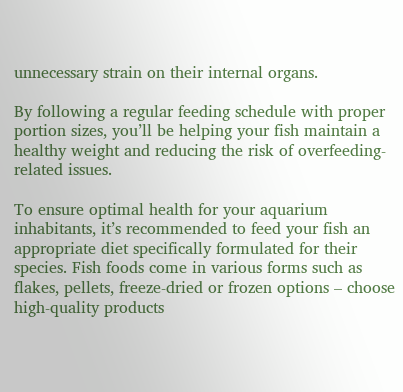unnecessary strain on their internal organs.

By following a regular feeding schedule with proper portion sizes, you’ll be helping your fish maintain a healthy weight and reducing the risk of overfeeding-related issues.

To ensure optimal health for your aquarium inhabitants, it’s recommended to feed your fish an appropriate diet specifically formulated for their species. Fish foods come in various forms such as flakes, pellets, freeze-dried or frozen options – choose high-quality products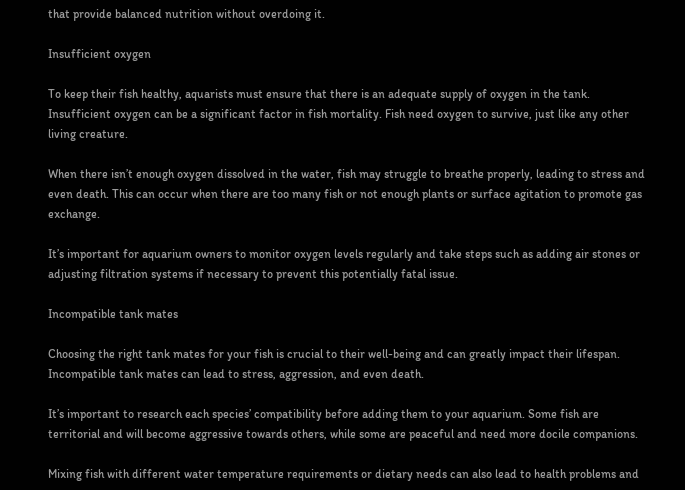that provide balanced nutrition without overdoing it.

Insufficient oxygen

To keep their fish healthy, aquarists must ensure that there is an adequate supply of oxygen in the tank. Insufficient oxygen can be a significant factor in fish mortality. Fish need oxygen to survive, just like any other living creature.

When there isn’t enough oxygen dissolved in the water, fish may struggle to breathe properly, leading to stress and even death. This can occur when there are too many fish or not enough plants or surface agitation to promote gas exchange.

It’s important for aquarium owners to monitor oxygen levels regularly and take steps such as adding air stones or adjusting filtration systems if necessary to prevent this potentially fatal issue.

Incompatible tank mates

Choosing the right tank mates for your fish is crucial to their well-being and can greatly impact their lifespan. Incompatible tank mates can lead to stress, aggression, and even death.

It’s important to research each species’ compatibility before adding them to your aquarium. Some fish are territorial and will become aggressive towards others, while some are peaceful and need more docile companions.

Mixing fish with different water temperature requirements or dietary needs can also lead to health problems and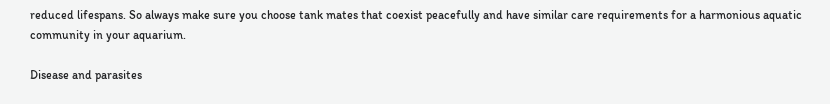reduced lifespans. So always make sure you choose tank mates that coexist peacefully and have similar care requirements for a harmonious aquatic community in your aquarium.

Disease and parasites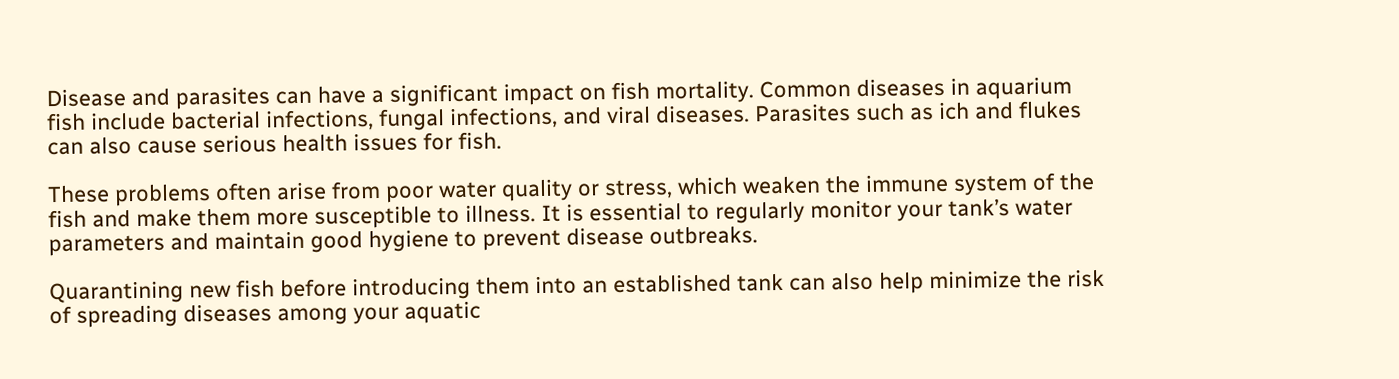Disease and parasites can have a significant impact on fish mortality. Common diseases in aquarium fish include bacterial infections, fungal infections, and viral diseases. Parasites such as ich and flukes can also cause serious health issues for fish.

These problems often arise from poor water quality or stress, which weaken the immune system of the fish and make them more susceptible to illness. It is essential to regularly monitor your tank’s water parameters and maintain good hygiene to prevent disease outbreaks.

Quarantining new fish before introducing them into an established tank can also help minimize the risk of spreading diseases among your aquatic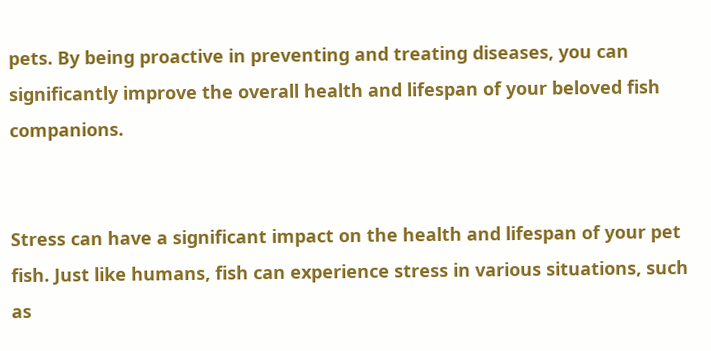pets. By being proactive in preventing and treating diseases, you can significantly improve the overall health and lifespan of your beloved fish companions.


Stress can have a significant impact on the health and lifespan of your pet fish. Just like humans, fish can experience stress in various situations, such as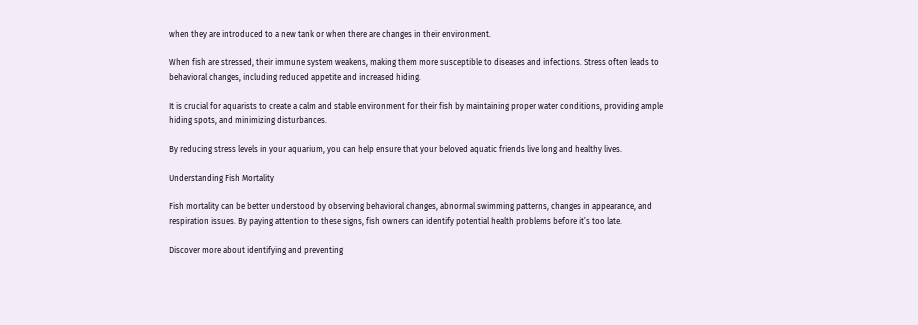when they are introduced to a new tank or when there are changes in their environment.

When fish are stressed, their immune system weakens, making them more susceptible to diseases and infections. Stress often leads to behavioral changes, including reduced appetite and increased hiding.

It is crucial for aquarists to create a calm and stable environment for their fish by maintaining proper water conditions, providing ample hiding spots, and minimizing disturbances.

By reducing stress levels in your aquarium, you can help ensure that your beloved aquatic friends live long and healthy lives.

Understanding Fish Mortality

Fish mortality can be better understood by observing behavioral changes, abnormal swimming patterns, changes in appearance, and respiration issues. By paying attention to these signs, fish owners can identify potential health problems before it’s too late.

Discover more about identifying and preventing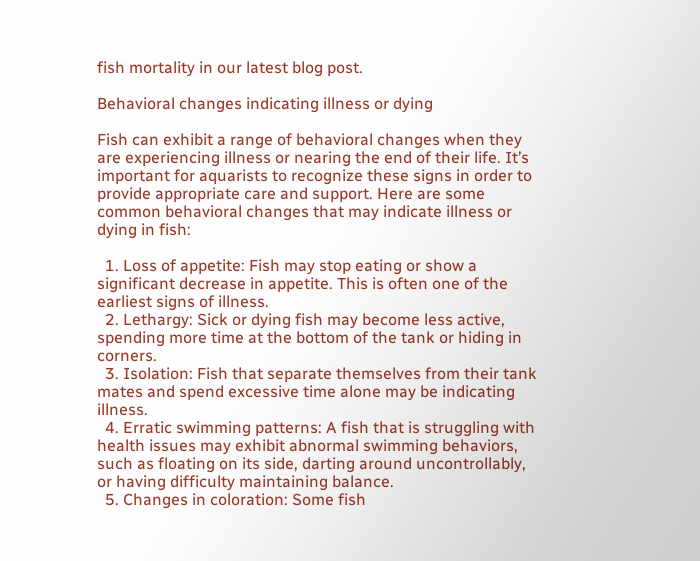fish mortality in our latest blog post.

Behavioral changes indicating illness or dying

Fish can exhibit a range of behavioral changes when they are experiencing illness or nearing the end of their life. It’s important for aquarists to recognize these signs in order to provide appropriate care and support. Here are some common behavioral changes that may indicate illness or dying in fish:

  1. Loss of appetite: Fish may stop eating or show a significant decrease in appetite. This is often one of the earliest signs of illness.
  2. Lethargy: Sick or dying fish may become less active, spending more time at the bottom of the tank or hiding in corners.
  3. Isolation: Fish that separate themselves from their tank mates and spend excessive time alone may be indicating illness.
  4. Erratic swimming patterns: A fish that is struggling with health issues may exhibit abnormal swimming behaviors, such as floating on its side, darting around uncontrollably, or having difficulty maintaining balance.
  5. Changes in coloration: Some fish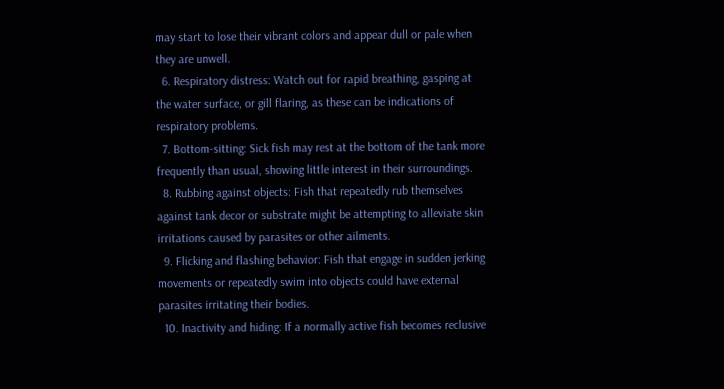may start to lose their vibrant colors and appear dull or pale when they are unwell.
  6. Respiratory distress: Watch out for rapid breathing, gasping at the water surface, or gill flaring, as these can be indications of respiratory problems.
  7. Bottom-sitting: Sick fish may rest at the bottom of the tank more frequently than usual, showing little interest in their surroundings.
  8. Rubbing against objects: Fish that repeatedly rub themselves against tank decor or substrate might be attempting to alleviate skin irritations caused by parasites or other ailments.
  9. Flicking and flashing behavior: Fish that engage in sudden jerking movements or repeatedly swim into objects could have external parasites irritating their bodies.
  10. Inactivity and hiding: If a normally active fish becomes reclusive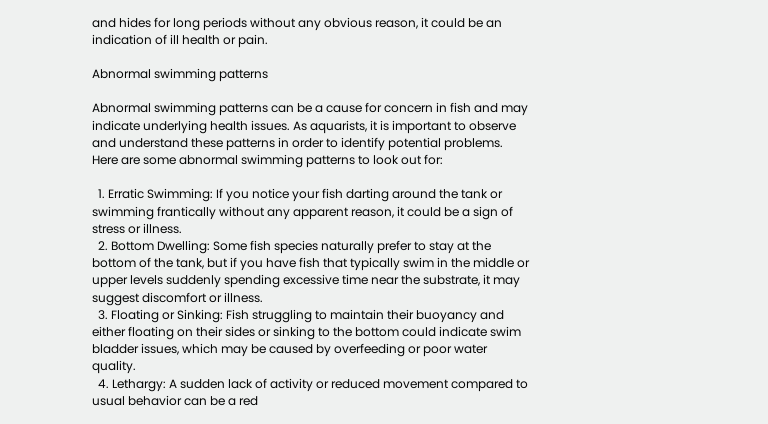and hides for long periods without any obvious reason, it could be an indication of ill health or pain.

Abnormal swimming patterns

Abnormal swimming patterns can be a cause for concern in fish and may indicate underlying health issues. As aquarists, it is important to observe and understand these patterns in order to identify potential problems. Here are some abnormal swimming patterns to look out for:

  1. Erratic Swimming: If you notice your fish darting around the tank or swimming frantically without any apparent reason, it could be a sign of stress or illness.
  2. Bottom Dwelling: Some fish species naturally prefer to stay at the bottom of the tank, but if you have fish that typically swim in the middle or upper levels suddenly spending excessive time near the substrate, it may suggest discomfort or illness.
  3. Floating or Sinking: Fish struggling to maintain their buoyancy and either floating on their sides or sinking to the bottom could indicate swim bladder issues, which may be caused by overfeeding or poor water quality.
  4. Lethargy: A sudden lack of activity or reduced movement compared to usual behavior can be a red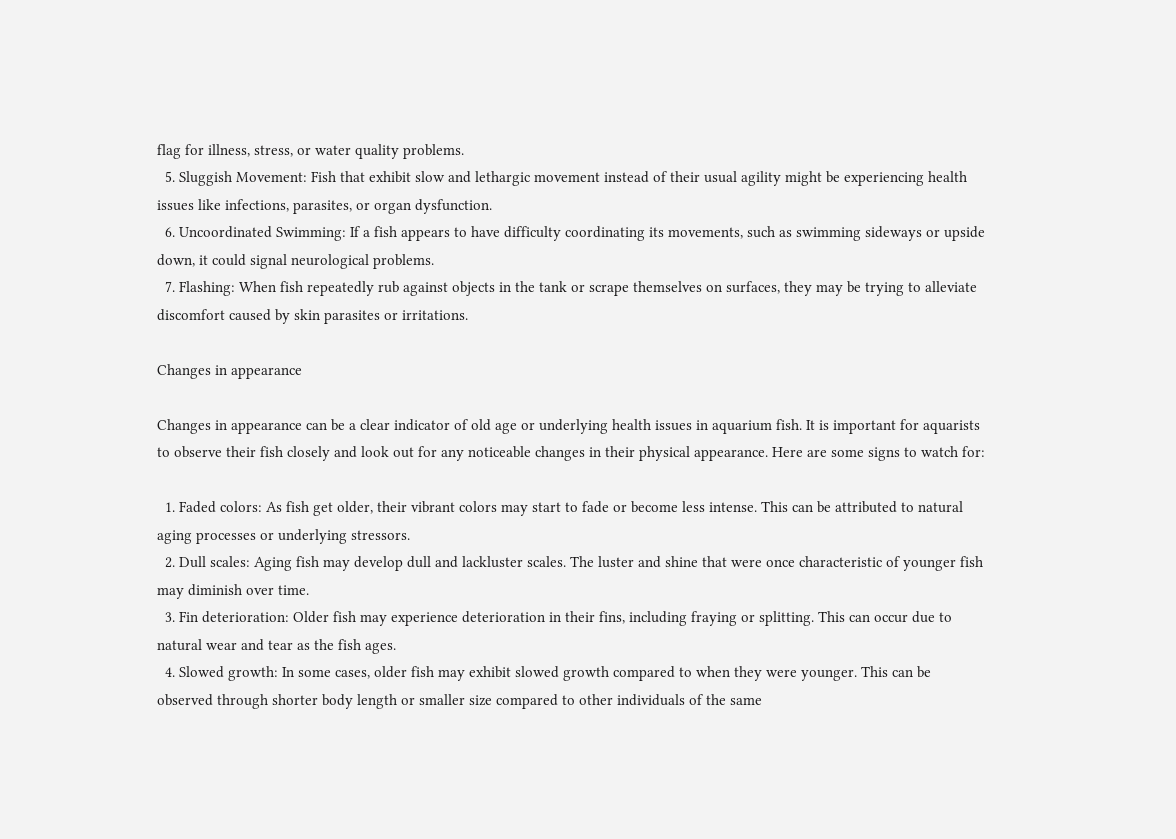flag for illness, stress, or water quality problems.
  5. Sluggish Movement: Fish that exhibit slow and lethargic movement instead of their usual agility might be experiencing health issues like infections, parasites, or organ dysfunction.
  6. Uncoordinated Swimming: If a fish appears to have difficulty coordinating its movements, such as swimming sideways or upside down, it could signal neurological problems.
  7. Flashing: When fish repeatedly rub against objects in the tank or scrape themselves on surfaces, they may be trying to alleviate discomfort caused by skin parasites or irritations.

Changes in appearance

Changes in appearance can be a clear indicator of old age or underlying health issues in aquarium fish. It is important for aquarists to observe their fish closely and look out for any noticeable changes in their physical appearance. Here are some signs to watch for:

  1. Faded colors: As fish get older, their vibrant colors may start to fade or become less intense. This can be attributed to natural aging processes or underlying stressors.
  2. Dull scales: Aging fish may develop dull and lackluster scales. The luster and shine that were once characteristic of younger fish may diminish over time.
  3. Fin deterioration: Older fish may experience deterioration in their fins, including fraying or splitting. This can occur due to natural wear and tear as the fish ages.
  4. Slowed growth: In some cases, older fish may exhibit slowed growth compared to when they were younger. This can be observed through shorter body length or smaller size compared to other individuals of the same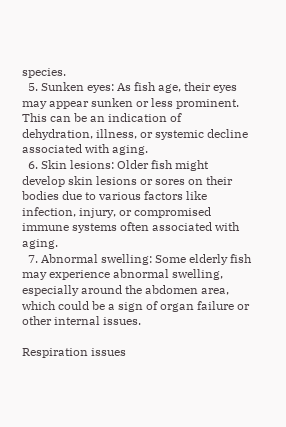species.
  5. Sunken eyes: As fish age, their eyes may appear sunken or less prominent. This can be an indication of dehydration, illness, or systemic decline associated with aging.
  6. Skin lesions: Older fish might develop skin lesions or sores on their bodies due to various factors like infection, injury, or compromised immune systems often associated with aging.
  7. Abnormal swelling: Some elderly fish may experience abnormal swelling, especially around the abdomen area, which could be a sign of organ failure or other internal issues.

Respiration issues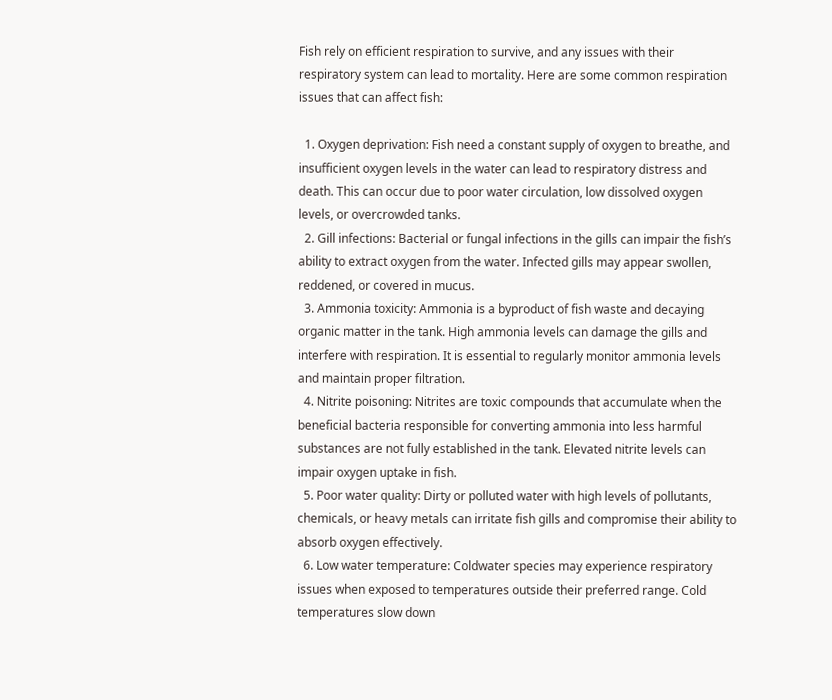Fish rely on efficient respiration to survive, and any issues with their respiratory system can lead to mortality. Here are some common respiration issues that can affect fish:

  1. Oxygen deprivation: Fish need a constant supply of oxygen to breathe, and insufficient oxygen levels in the water can lead to respiratory distress and death. This can occur due to poor water circulation, low dissolved oxygen levels, or overcrowded tanks.
  2. Gill infections: Bacterial or fungal infections in the gills can impair the fish’s ability to extract oxygen from the water. Infected gills may appear swollen, reddened, or covered in mucus.
  3. Ammonia toxicity: Ammonia is a byproduct of fish waste and decaying organic matter in the tank. High ammonia levels can damage the gills and interfere with respiration. It is essential to regularly monitor ammonia levels and maintain proper filtration.
  4. Nitrite poisoning: Nitrites are toxic compounds that accumulate when the beneficial bacteria responsible for converting ammonia into less harmful substances are not fully established in the tank. Elevated nitrite levels can impair oxygen uptake in fish.
  5. Poor water quality: Dirty or polluted water with high levels of pollutants, chemicals, or heavy metals can irritate fish gills and compromise their ability to absorb oxygen effectively.
  6. Low water temperature: Coldwater species may experience respiratory issues when exposed to temperatures outside their preferred range. Cold temperatures slow down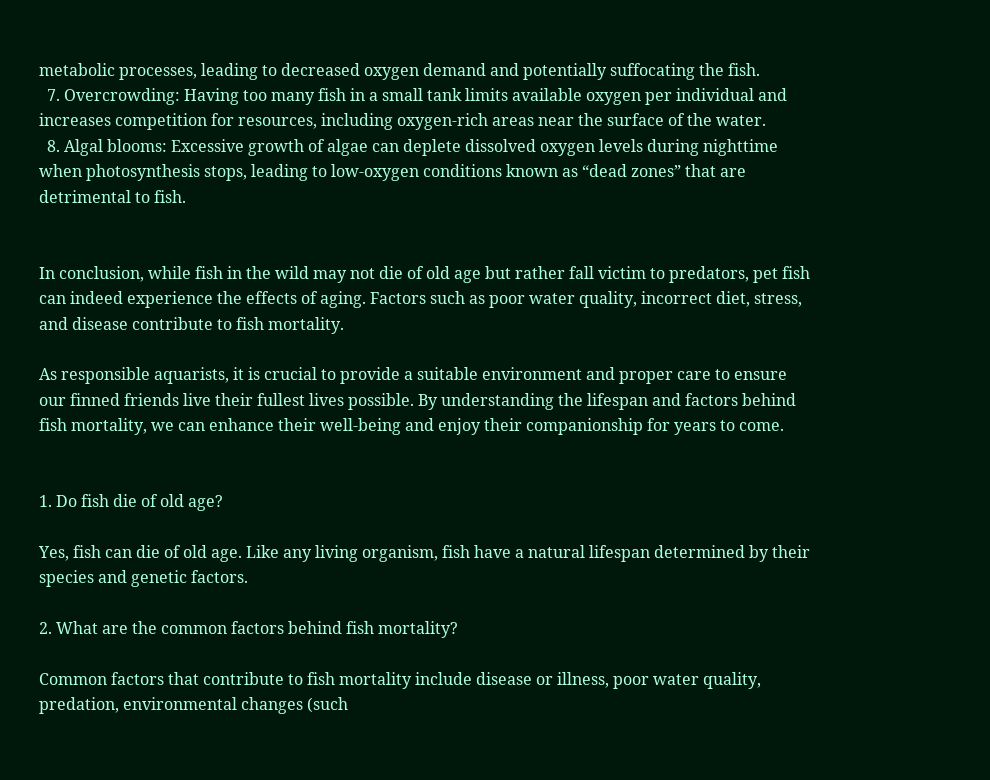metabolic processes, leading to decreased oxygen demand and potentially suffocating the fish.
  7. Overcrowding: Having too many fish in a small tank limits available oxygen per individual and increases competition for resources, including oxygen-rich areas near the surface of the water.
  8. Algal blooms: Excessive growth of algae can deplete dissolved oxygen levels during nighttime when photosynthesis stops, leading to low-oxygen conditions known as “dead zones” that are detrimental to fish.


In conclusion, while fish in the wild may not die of old age but rather fall victim to predators, pet fish can indeed experience the effects of aging. Factors such as poor water quality, incorrect diet, stress, and disease contribute to fish mortality.

As responsible aquarists, it is crucial to provide a suitable environment and proper care to ensure our finned friends live their fullest lives possible. By understanding the lifespan and factors behind fish mortality, we can enhance their well-being and enjoy their companionship for years to come.


1. Do fish die of old age?

Yes, fish can die of old age. Like any living organism, fish have a natural lifespan determined by their species and genetic factors.

2. What are the common factors behind fish mortality?

Common factors that contribute to fish mortality include disease or illness, poor water quality, predation, environmental changes (such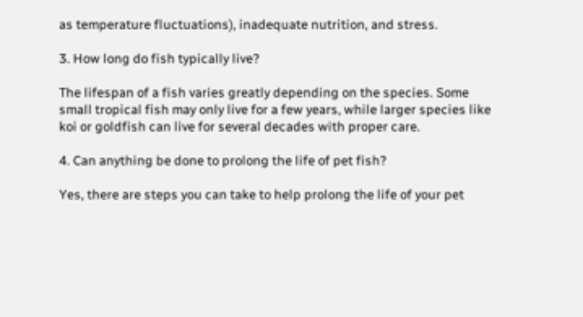as temperature fluctuations), inadequate nutrition, and stress.

3. How long do fish typically live?

The lifespan of a fish varies greatly depending on the species. Some small tropical fish may only live for a few years, while larger species like koi or goldfish can live for several decades with proper care.

4. Can anything be done to prolong the life of pet fish?

Yes, there are steps you can take to help prolong the life of your pet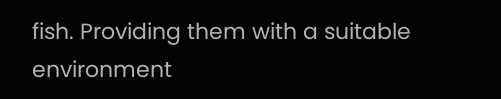fish. Providing them with a suitable environment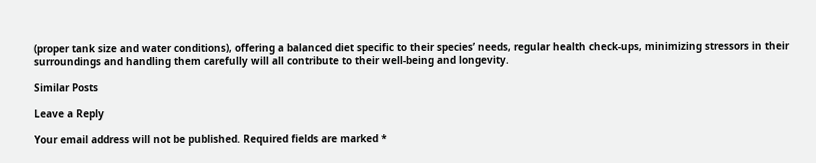(proper tank size and water conditions), offering a balanced diet specific to their species’ needs, regular health check-ups, minimizing stressors in their surroundings and handling them carefully will all contribute to their well-being and longevity.

Similar Posts

Leave a Reply

Your email address will not be published. Required fields are marked *